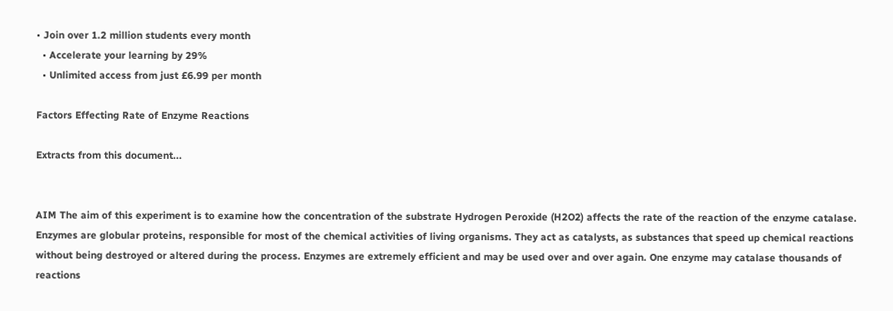• Join over 1.2 million students every month
  • Accelerate your learning by 29%
  • Unlimited access from just £6.99 per month

Factors Effecting Rate of Enzyme Reactions

Extracts from this document...


AIM The aim of this experiment is to examine how the concentration of the substrate Hydrogen Peroxide (H2O2) affects the rate of the reaction of the enzyme catalase. Enzymes are globular proteins, responsible for most of the chemical activities of living organisms. They act as catalysts, as substances that speed up chemical reactions without being destroyed or altered during the process. Enzymes are extremely efficient and may be used over and over again. One enzyme may catalase thousands of reactions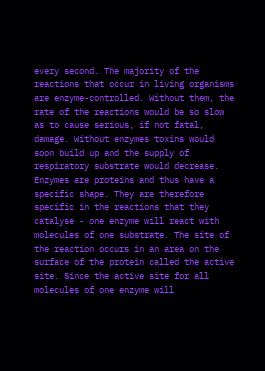every second. The majority of the reactions that occur in living organisms are enzyme-controlled. Without them, the rate of the reactions would be so slow as to cause serious, if not fatal, damage. Without enzymes toxins would soon build up and the supply of respiratory substrate would decrease. Enzymes are proteins and thus have a specific shape. They are therefore specific in the reactions that they catalyse - one enzyme will react with molecules of one substrate. The site of the reaction occurs in an area on the surface of the protein called the active site. Since the active site for all molecules of one enzyme will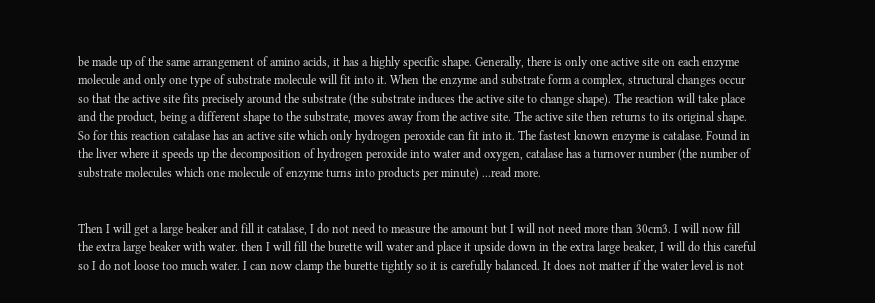be made up of the same arrangement of amino acids, it has a highly specific shape. Generally, there is only one active site on each enzyme molecule and only one type of substrate molecule will fit into it. When the enzyme and substrate form a complex, structural changes occur so that the active site fits precisely around the substrate (the substrate induces the active site to change shape). The reaction will take place and the product, being a different shape to the substrate, moves away from the active site. The active site then returns to its original shape. So for this reaction catalase has an active site which only hydrogen peroxide can fit into it. The fastest known enzyme is catalase. Found in the liver where it speeds up the decomposition of hydrogen peroxide into water and oxygen, catalase has a turnover number (the number of substrate molecules which one molecule of enzyme turns into products per minute) ...read more.


Then I will get a large beaker and fill it catalase, I do not need to measure the amount but I will not need more than 30cm3. I will now fill the extra large beaker with water. then I will fill the burette will water and place it upside down in the extra large beaker, I will do this careful so I do not loose too much water. I can now clamp the burette tightly so it is carefully balanced. It does not matter if the water level is not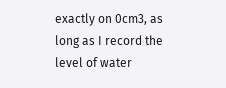exactly on 0cm3, as long as I record the level of water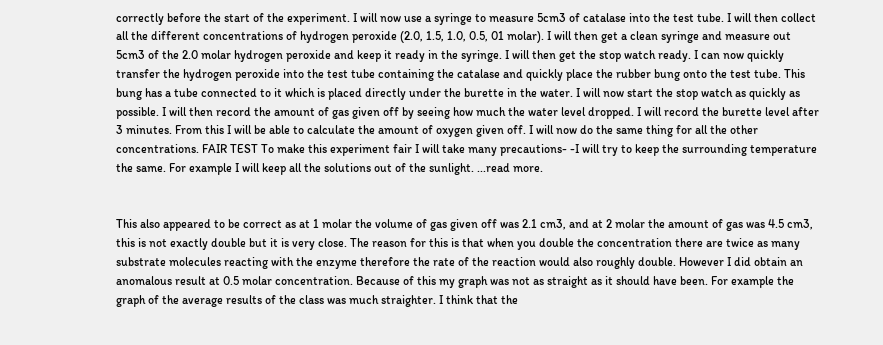correctly before the start of the experiment. I will now use a syringe to measure 5cm3 of catalase into the test tube. I will then collect all the different concentrations of hydrogen peroxide (2.0, 1.5, 1.0, 0.5, 01 molar). I will then get a clean syringe and measure out 5cm3 of the 2.0 molar hydrogen peroxide and keep it ready in the syringe. I will then get the stop watch ready. I can now quickly transfer the hydrogen peroxide into the test tube containing the catalase and quickly place the rubber bung onto the test tube. This bung has a tube connected to it which is placed directly under the burette in the water. I will now start the stop watch as quickly as possible. I will then record the amount of gas given off by seeing how much the water level dropped. I will record the burette level after 3 minutes. From this I will be able to calculate the amount of oxygen given off. I will now do the same thing for all the other concentrations. FAIR TEST To make this experiment fair I will take many precautions- -I will try to keep the surrounding temperature the same. For example I will keep all the solutions out of the sunlight. ...read more.


This also appeared to be correct as at 1 molar the volume of gas given off was 2.1 cm3, and at 2 molar the amount of gas was 4.5 cm3, this is not exactly double but it is very close. The reason for this is that when you double the concentration there are twice as many substrate molecules reacting with the enzyme therefore the rate of the reaction would also roughly double. However I did obtain an anomalous result at 0.5 molar concentration. Because of this my graph was not as straight as it should have been. For example the graph of the average results of the class was much straighter. I think that the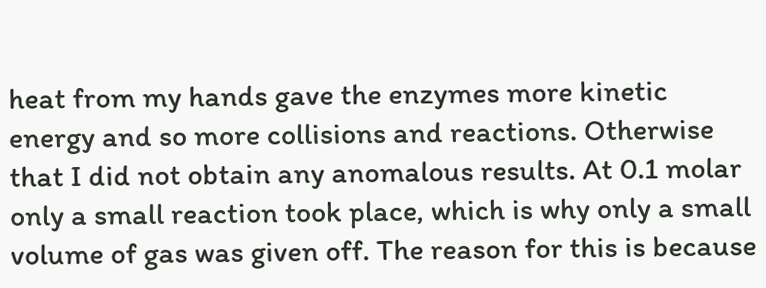heat from my hands gave the enzymes more kinetic energy and so more collisions and reactions. Otherwise that I did not obtain any anomalous results. At 0.1 molar only a small reaction took place, which is why only a small volume of gas was given off. The reason for this is because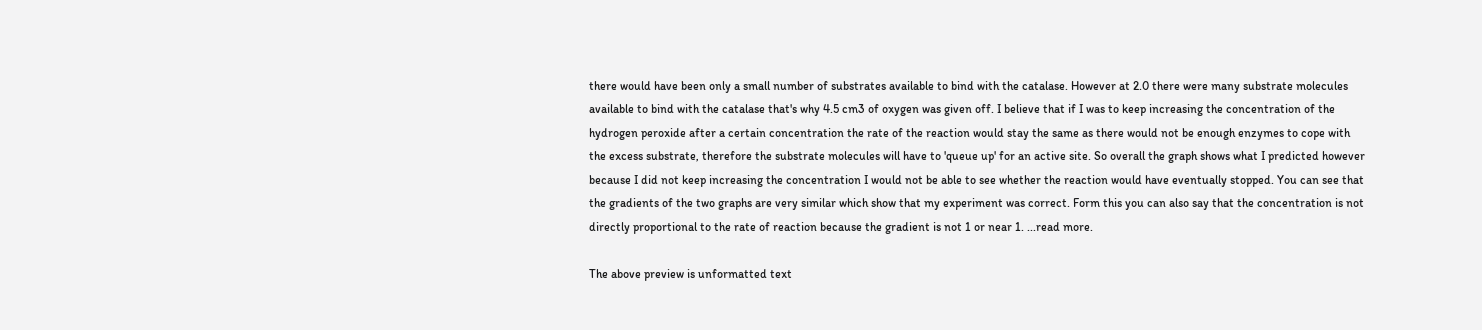there would have been only a small number of substrates available to bind with the catalase. However at 2.0 there were many substrate molecules available to bind with the catalase that's why 4.5 cm3 of oxygen was given off. I believe that if I was to keep increasing the concentration of the hydrogen peroxide after a certain concentration the rate of the reaction would stay the same as there would not be enough enzymes to cope with the excess substrate, therefore the substrate molecules will have to 'queue up' for an active site. So overall the graph shows what I predicted however because I did not keep increasing the concentration I would not be able to see whether the reaction would have eventually stopped. You can see that the gradients of the two graphs are very similar which show that my experiment was correct. Form this you can also say that the concentration is not directly proportional to the rate of reaction because the gradient is not 1 or near 1. ...read more.

The above preview is unformatted text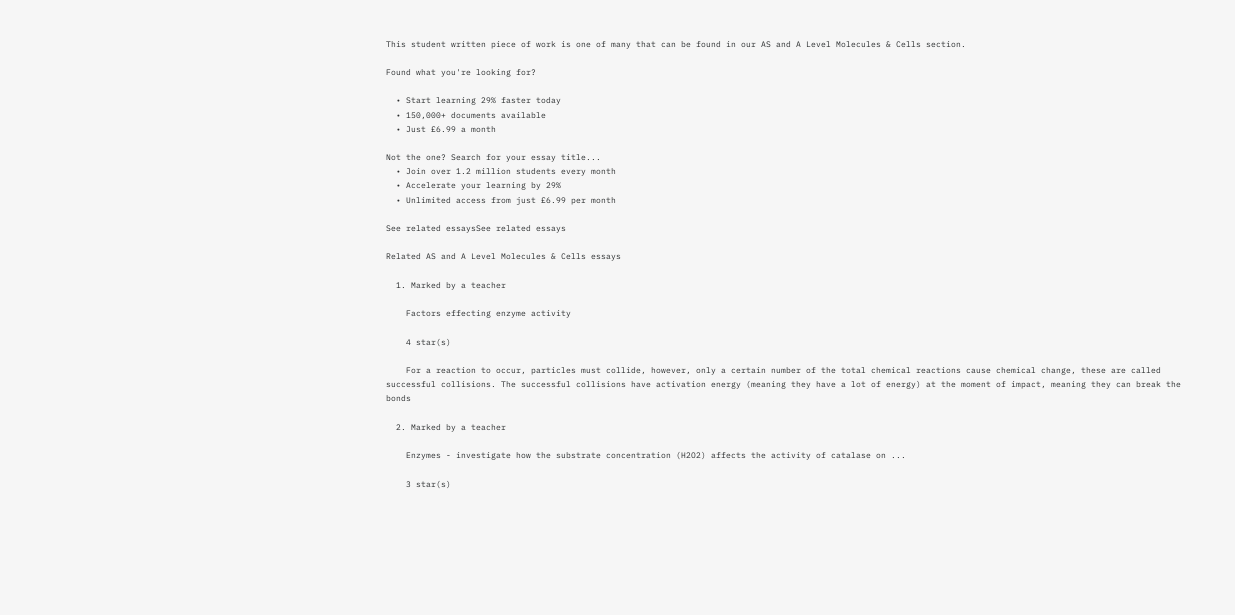This student written piece of work is one of many that can be found in our AS and A Level Molecules & Cells section.

Found what you're looking for?

  • Start learning 29% faster today
  • 150,000+ documents available
  • Just £6.99 a month

Not the one? Search for your essay title...
  • Join over 1.2 million students every month
  • Accelerate your learning by 29%
  • Unlimited access from just £6.99 per month

See related essaysSee related essays

Related AS and A Level Molecules & Cells essays

  1. Marked by a teacher

    Factors effecting enzyme activity

    4 star(s)

    For a reaction to occur, particles must collide, however, only a certain number of the total chemical reactions cause chemical change, these are called successful collisions. The successful collisions have activation energy (meaning they have a lot of energy) at the moment of impact, meaning they can break the bonds

  2. Marked by a teacher

    Enzymes - investigate how the substrate concentration (H2O2) affects the activity of catalase on ...

    3 star(s)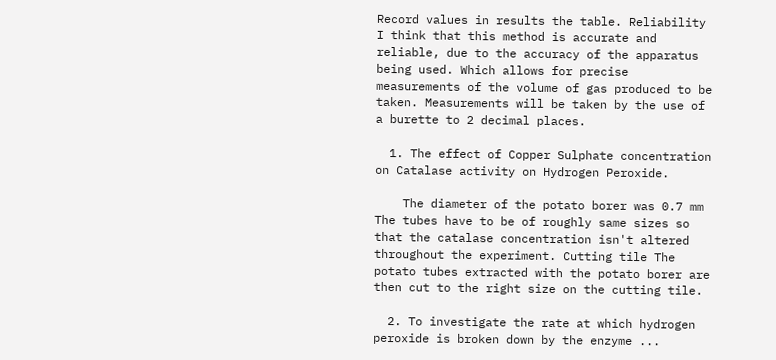Record values in results the table. Reliability I think that this method is accurate and reliable, due to the accuracy of the apparatus being used. Which allows for precise measurements of the volume of gas produced to be taken. Measurements will be taken by the use of a burette to 2 decimal places.

  1. The effect of Copper Sulphate concentration on Catalase activity on Hydrogen Peroxide.

    The diameter of the potato borer was 0.7 mm The tubes have to be of roughly same sizes so that the catalase concentration isn't altered throughout the experiment. Cutting tile The potato tubes extracted with the potato borer are then cut to the right size on the cutting tile.

  2. To investigate the rate at which hydrogen peroxide is broken down by the enzyme ...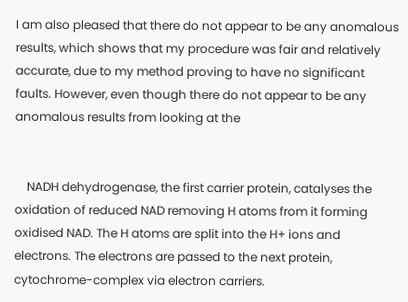I am also pleased that there do not appear to be any anomalous results, which shows that my procedure was fair and relatively accurate, due to my method proving to have no significant faults. However, even though there do not appear to be any anomalous results from looking at the


    NADH dehydrogenase, the first carrier protein, catalyses the oxidation of reduced NAD removing H atoms from it forming oxidised NAD. The H atoms are split into the H+ ions and electrons. The electrons are passed to the next protein, cytochrome-complex via electron carriers.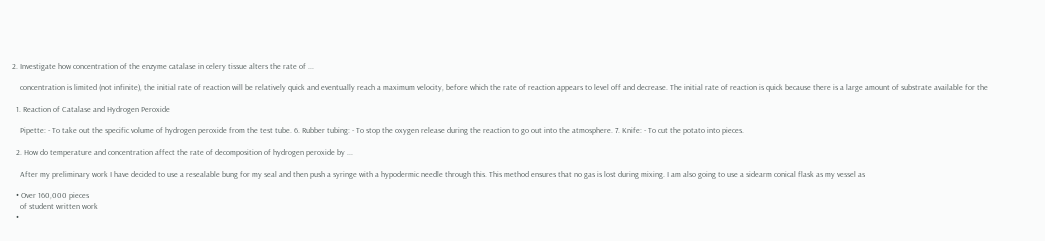2. Investigate how concentration of the enzyme catalase in celery tissue alters the rate of ...

    concentration is limited (not infinite), the initial rate of reaction will be relatively quick and eventually reach a maximum velocity, before which the rate of reaction appears to level off and decrease. The initial rate of reaction is quick because there is a large amount of substrate available for the

  1. Reaction of Catalase and Hydrogen Peroxide

    Pipette: - To take out the specific volume of hydrogen peroxide from the test tube. 6. Rubber tubing: - To stop the oxygen release during the reaction to go out into the atmosphere. 7. Knife: - To cut the potato into pieces.

  2. How do temperature and concentration affect the rate of decomposition of hydrogen peroxide by ...

    After my preliminary work I have decided to use a resealable bung for my seal and then push a syringe with a hypodermic needle through this. This method ensures that no gas is lost during mixing. I am also going to use a sidearm conical flask as my vessel as

  • Over 160,000 pieces
    of student written work
  •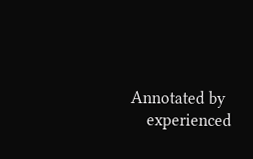Annotated by
    experienced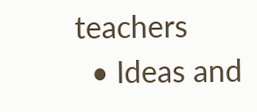teachers
  • Ideas and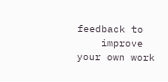feedback to
    improve your own work